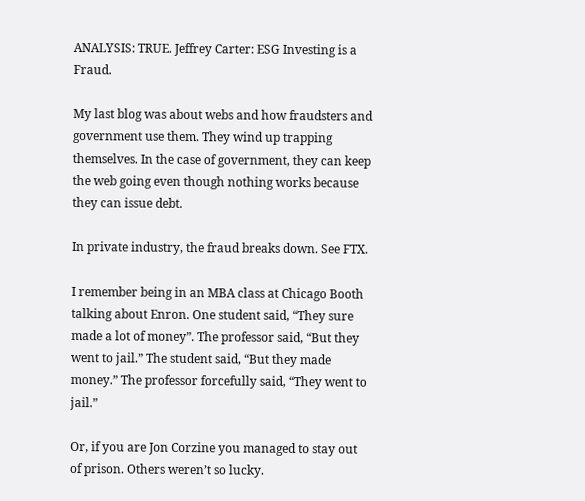ANALYSIS: TRUE. Jeffrey Carter: ESG Investing is a Fraud.

My last blog was about webs and how fraudsters and government use them. They wind up trapping themselves. In the case of government, they can keep the web going even though nothing works because they can issue debt.

In private industry, the fraud breaks down. See FTX.

I remember being in an MBA class at Chicago Booth talking about Enron. One student said, “They sure made a lot of money”. The professor said, “But they went to jail.” The student said, “But they made money.” The professor forcefully said, “They went to jail.”

Or, if you are Jon Corzine you managed to stay out of prison. Others weren’t so lucky.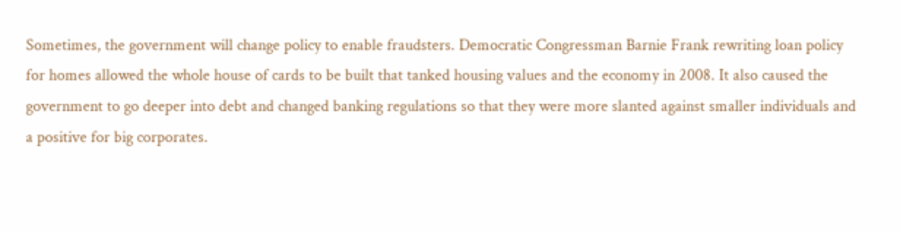Sometimes, the government will change policy to enable fraudsters. Democratic Congressman Barnie Frank rewriting loan policy for homes allowed the whole house of cards to be built that tanked housing values and the economy in 2008. It also caused the government to go deeper into debt and changed banking regulations so that they were more slanted against smaller individuals and a positive for big corporates.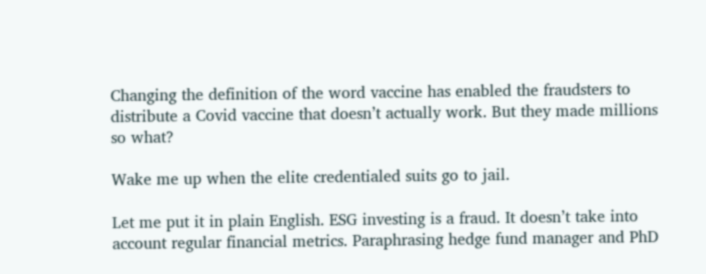Changing the definition of the word vaccine has enabled the fraudsters to distribute a Covid vaccine that doesn’t actually work. But they made millions so what?

Wake me up when the elite credentialed suits go to jail.

Let me put it in plain English. ESG investing is a fraud. It doesn’t take into account regular financial metrics. Paraphrasing hedge fund manager and PhD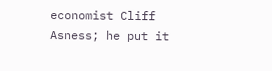economist Cliff Asness; he put it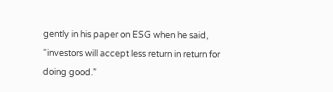gently in his paper on ESG when he said, “investors will accept less return in return for doing good.”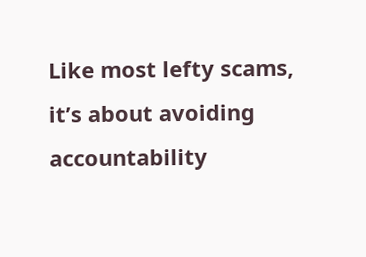Like most lefty scams, it’s about avoiding accountability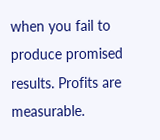when you fail to produce promised results. Profits are measurable.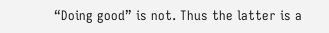“Doing good” is not. Thus the latter is a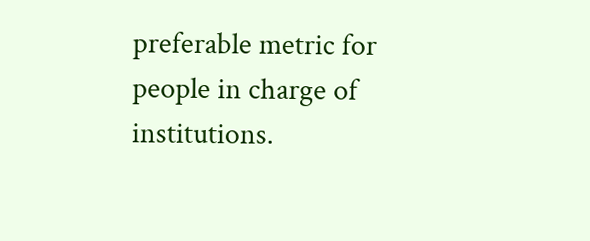preferable metric for people in charge of institutions.